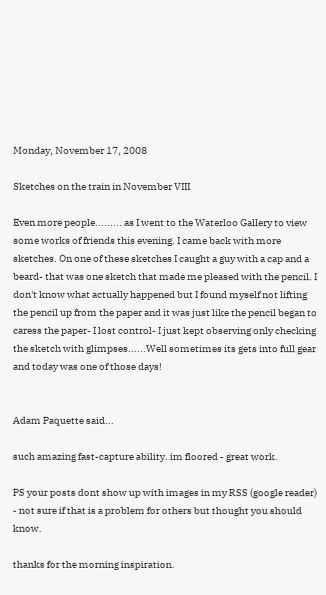Monday, November 17, 2008

Sketches on the train in November VIII

Even more people......... as I went to the Waterloo Gallery to view some works of friends this evening. I came back with more sketches. On one of these sketches I caught a guy with a cap and a beard- that was one sketch that made me pleased with the pencil. I don't know what actually happened but I found myself not lifting the pencil up from the paper and it was just like the pencil began to caress the paper- I lost control- I just kept observing only checking the sketch with glimpses......Well sometimes its gets into full gear and today was one of those days!


Adam Paquette said...

such amazing fast-capture ability. im floored - great work.

PS your posts dont show up with images in my RSS (google reader) - not sure if that is a problem for others but thought you should know.

thanks for the morning inspiration.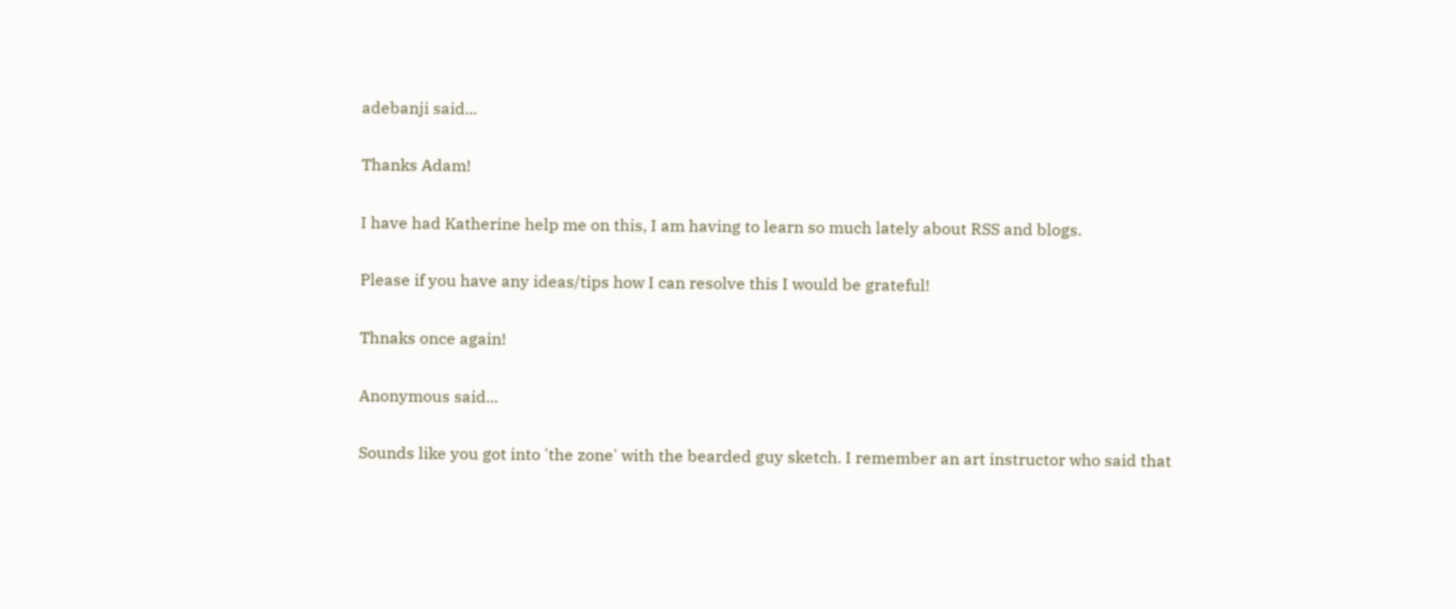adebanji said...

Thanks Adam!

I have had Katherine help me on this, I am having to learn so much lately about RSS and blogs.

Please if you have any ideas/tips how I can resolve this I would be grateful!

Thnaks once again!

Anonymous said...

Sounds like you got into 'the zone' with the bearded guy sketch. I remember an art instructor who said that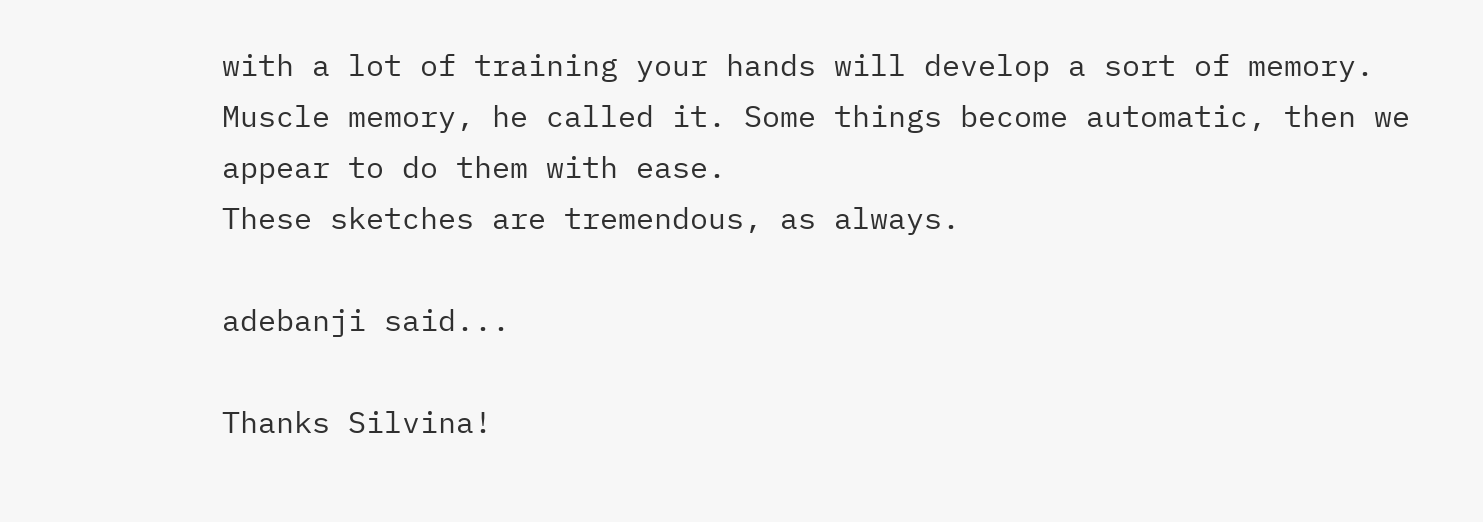with a lot of training your hands will develop a sort of memory. Muscle memory, he called it. Some things become automatic, then we appear to do them with ease.
These sketches are tremendous, as always.

adebanji said...

Thanks Silvina!